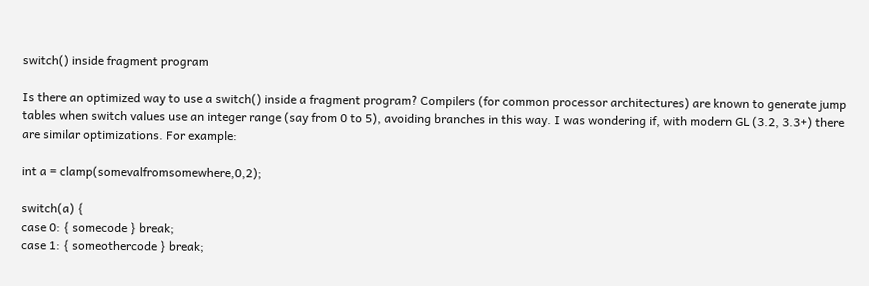switch() inside fragment program

Is there an optimized way to use a switch() inside a fragment program? Compilers (for common processor architectures) are known to generate jump tables when switch values use an integer range (say from 0 to 5), avoiding branches in this way. I was wondering if, with modern GL (3.2, 3.3+) there are similar optimizations. For example:

int a = clamp(somevalfromsomewhere,0,2);

switch(a) {
case 0: { somecode } break;
case 1: { someothercode } break;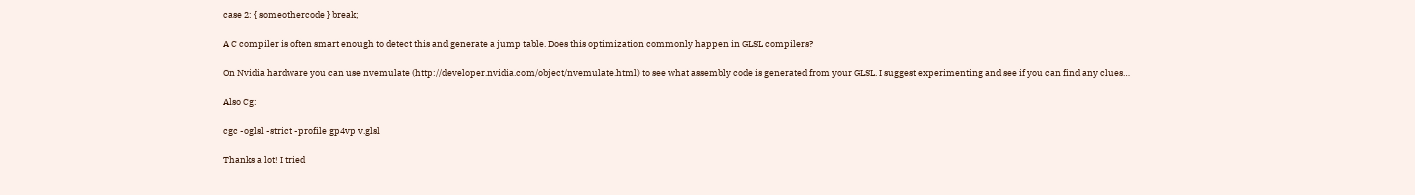case 2: { someothercode } break;

A C compiler is often smart enough to detect this and generate a jump table. Does this optimization commonly happen in GLSL compilers?

On Nvidia hardware you can use nvemulate (http://developer.nvidia.com/object/nvemulate.html) to see what assembly code is generated from your GLSL. I suggest experimenting and see if you can find any clues…

Also Cg:

cgc -oglsl -strict -profile gp4vp v.glsl

Thanks a lot! I tried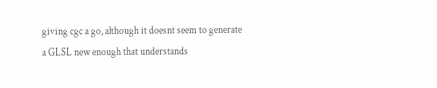giving cgc a go, although it doesnt seem to generate a GLSL new enough that understands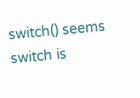switch() seems switch is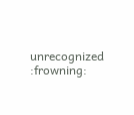unrecognized :frowning: